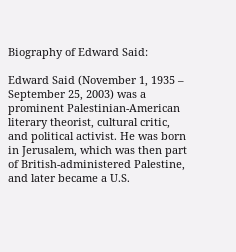Biography of Edward Said:

Edward Said (November 1, 1935 – September 25, 2003) was a prominent Palestinian-American literary theorist, cultural critic, and political activist. He was born in Jerusalem, which was then part of British-administered Palestine, and later became a U.S.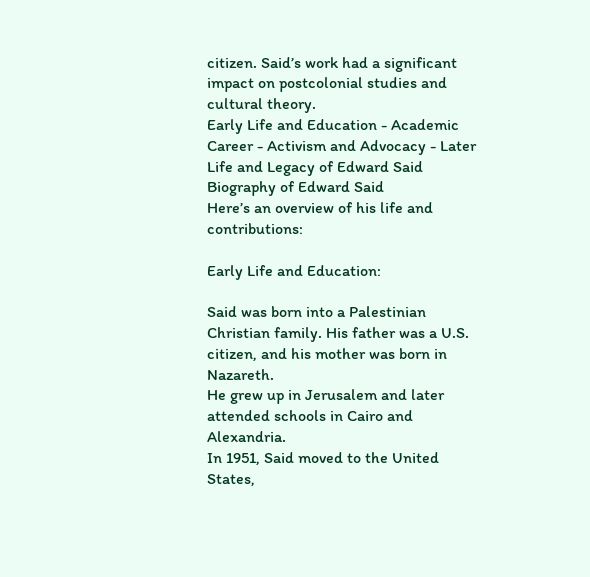citizen. Said’s work had a significant impact on postcolonial studies and cultural theory.
Early Life and Education - Academic Career - Activism and Advocacy - Later Life and Legacy of Edward Said
Biography of Edward Said
Here’s an overview of his life and contributions:

Early Life and Education:

Said was born into a Palestinian Christian family. His father was a U.S. citizen, and his mother was born in Nazareth.
He grew up in Jerusalem and later attended schools in Cairo and Alexandria.
In 1951, Said moved to the United States,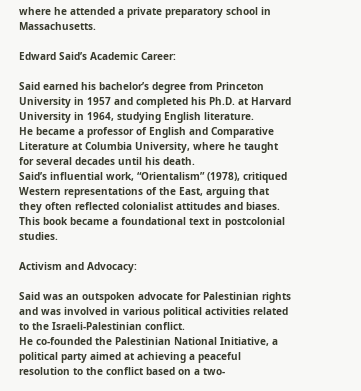where he attended a private preparatory school in Massachusetts.

Edward Said’s Academic Career:

Said earned his bachelor’s degree from Princeton University in 1957 and completed his Ph.D. at Harvard University in 1964, studying English literature.
He became a professor of English and Comparative Literature at Columbia University, where he taught for several decades until his death.
Said’s influential work, “Orientalism” (1978), critiqued Western representations of the East, arguing that they often reflected colonialist attitudes and biases. This book became a foundational text in postcolonial studies.

Activism and Advocacy:

Said was an outspoken advocate for Palestinian rights and was involved in various political activities related to the Israeli-Palestinian conflict.
He co-founded the Palestinian National Initiative, a political party aimed at achieving a peaceful resolution to the conflict based on a two-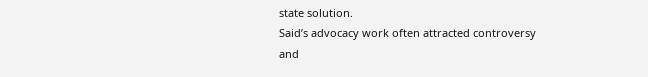state solution.
Said’s advocacy work often attracted controversy and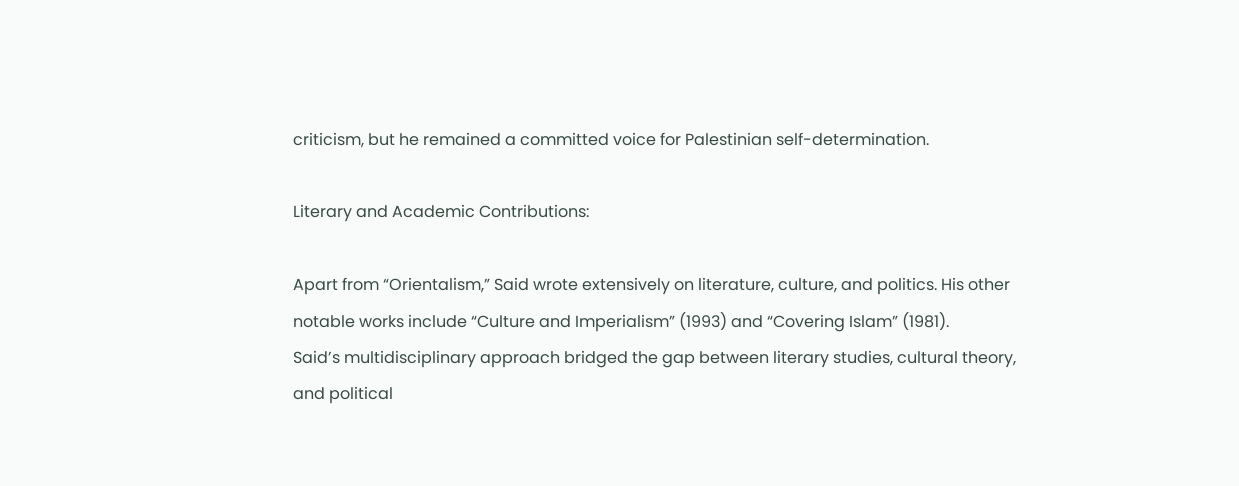criticism, but he remained a committed voice for Palestinian self-determination.

Literary and Academic Contributions:

Apart from “Orientalism,” Said wrote extensively on literature, culture, and politics. His other notable works include “Culture and Imperialism” (1993) and “Covering Islam” (1981).
Said’s multidisciplinary approach bridged the gap between literary studies, cultural theory, and political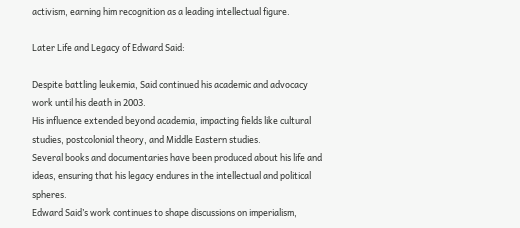activism, earning him recognition as a leading intellectual figure.

Later Life and Legacy of Edward Said:

Despite battling leukemia, Said continued his academic and advocacy work until his death in 2003.
His influence extended beyond academia, impacting fields like cultural studies, postcolonial theory, and Middle Eastern studies.
Several books and documentaries have been produced about his life and ideas, ensuring that his legacy endures in the intellectual and political spheres.
Edward Said’s work continues to shape discussions on imperialism,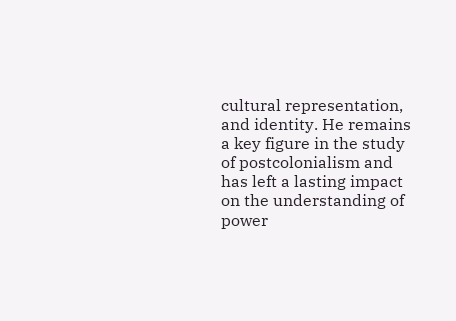cultural representation, and identity. He remains a key figure in the study of postcolonialism and has left a lasting impact on the understanding of power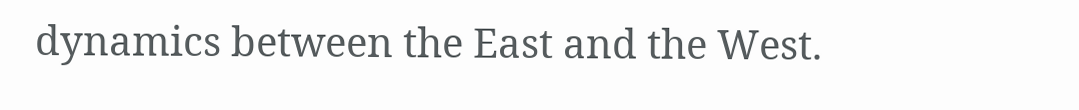dynamics between the East and the West.